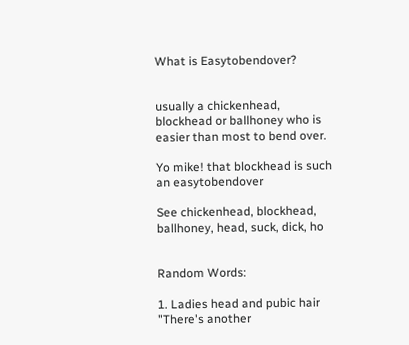What is Easytobendover?


usually a chickenhead, blockhead or ballhoney who is easier than most to bend over.

Yo mike! that blockhead is such an easytobendover

See chickenhead, blockhead, ballhoney, head, suck, dick, ho


Random Words:

1. Ladies head and pubic hair "There's another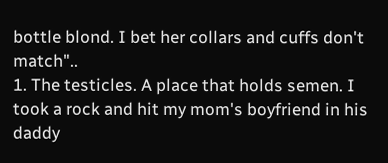bottle blond. I bet her collars and cuffs don't match"..
1. The testicles. A place that holds semen. I took a rock and hit my mom's boyfriend in his daddy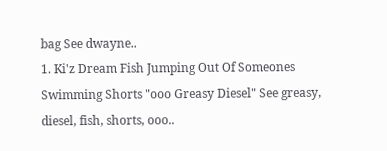bag See dwayne..
1. Ki'z Dream Fish Jumping Out Of Someones Swimming Shorts "ooo Greasy Diesel" See greasy, diesel, fish, shorts, ooo..